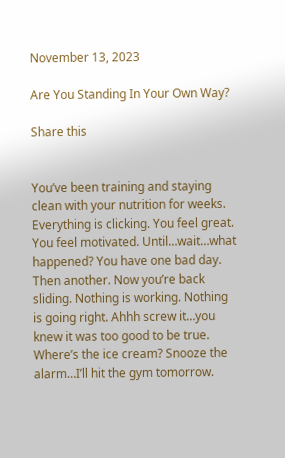November 13, 2023

Are You Standing In Your Own Way?

Share this


You’ve been training and staying clean with your nutrition for weeks. Everything is clicking. You feel great. You feel motivated. Until…wait…what happened? You have one bad day. Then another. Now you’re back sliding. Nothing is working. Nothing is going right. Ahhh screw it…you knew it was too good to be true. Where’s the ice cream? Snooze the alarm…I’ll hit the gym tomorrow.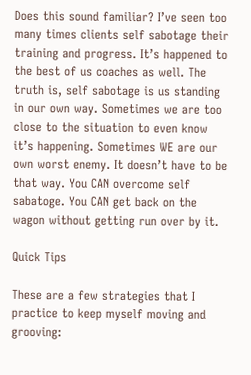Does this sound familiar? I’ve seen too many times clients self sabotage their training and progress. It’s happened to the best of us coaches as well. The truth is, self sabotage is us standing in our own way. Sometimes we are too close to the situation to even know it’s happening. Sometimes WE are our own worst enemy. It doesn’t have to be that way. You CAN overcome self sabatoge. You CAN get back on the wagon without getting run over by it.

Quick Tips

These are a few strategies that I practice to keep myself moving and grooving: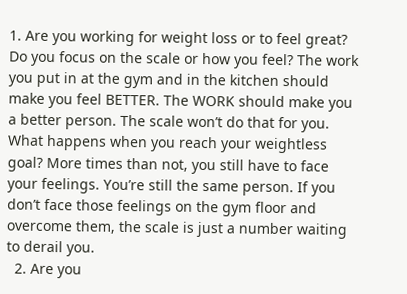1. Are you working for weight loss or to feel great? Do you focus on the scale or how you feel? The work you put in at the gym and in the kitchen should make you feel BETTER. The WORK should make you a better person. The scale won’t do that for you. What happens when you reach your weightless goal? More times than not, you still have to face your feelings. You’re still the same person. If you don’t face those feelings on the gym floor and overcome them, the scale is just a number waiting to derail you.
  2. Are you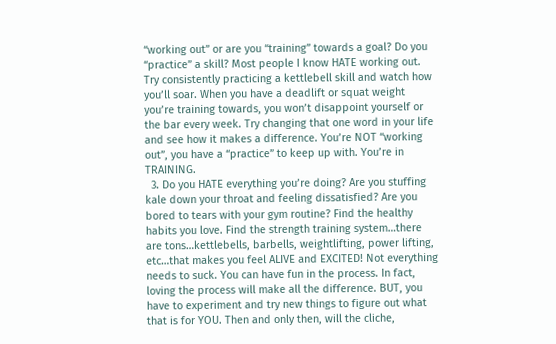“working out” or are you “training” towards a goal? Do you “practice” a skill? Most people I know HATE working out. Try consistently practicing a kettlebell skill and watch how you’ll soar. When you have a deadlift or squat weight you’re training towards, you won’t disappoint yourself or the bar every week. Try changing that one word in your life and see how it makes a difference. You’re NOT “working out”, you have a “practice” to keep up with. You’re in TRAINING.
  3. Do you HATE everything you’re doing? Are you stuffing kale down your throat and feeling dissatisfied? Are you bored to tears with your gym routine? Find the healthy habits you love. Find the strength training system…there are tons…kettlebells, barbells, weightlifting, power lifting, etc…that makes you feel ALIVE and EXCITED! Not everything needs to suck. You can have fun in the process. In fact, loving the process will make all the difference. BUT, you have to experiment and try new things to figure out what that is for YOU. Then and only then, will the cliche,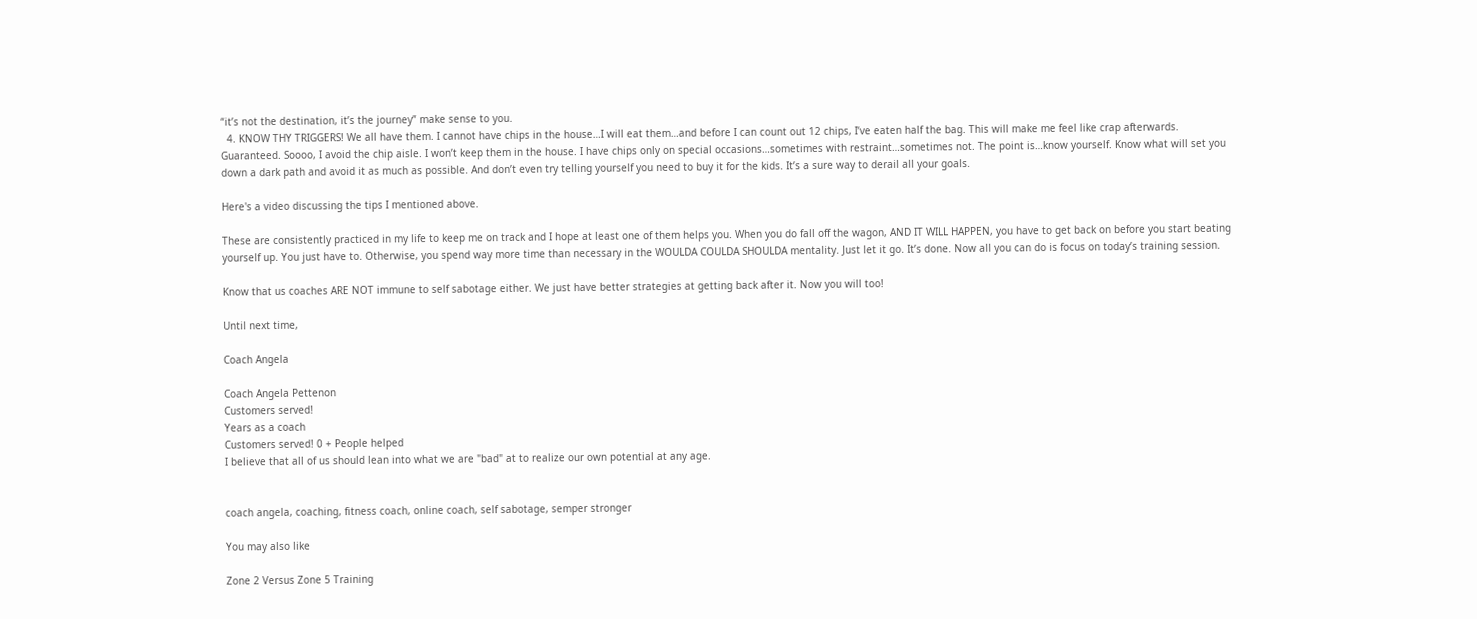“it’s not the destination, it’s the journey” make sense to you.
  4. KNOW THY TRIGGERS! We all have them. I cannot have chips in the house…I will eat them…and before I can count out 12 chips, I’ve eaten half the bag. This will make me feel like crap afterwards. Guaranteed. Soooo, I avoid the chip aisle. I won’t keep them in the house. I have chips only on special occasions…sometimes with restraint…sometimes not. The point is…know yourself. Know what will set you down a dark path and avoid it as much as possible. And don’t even try telling yourself you need to buy it for the kids. It’s a sure way to derail all your goals.

Here's a video discussing the tips I mentioned above.

These are consistently practiced in my life to keep me on track and I hope at least one of them helps you. When you do fall off the wagon, AND IT WILL HAPPEN, you have to get back on before you start beating yourself up. You just have to. Otherwise, you spend way more time than necessary in the WOULDA COULDA SHOULDA mentality. Just let it go. It’s done. Now all you can do is focus on today’s training session.

Know that us coaches ARE NOT immune to self sabotage either. We just have better strategies at getting back after it. Now you will too!

Until next time,

Coach Angela

Coach Angela Pettenon
Customers served!
Years as a coach
Customers served! 0 + People helped
I believe that all of us should lean into what we are "bad" at to realize our own potential at any age.


coach angela, coaching, fitness coach, online coach, self sabotage, semper stronger

You may also like

Zone 2 Versus Zone 5 Training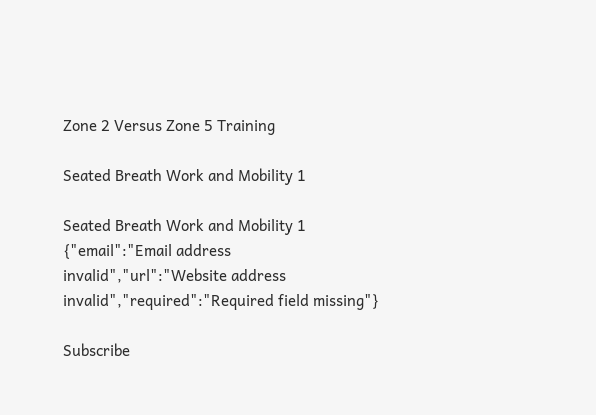Zone 2 Versus Zone 5 Training

Seated Breath Work and Mobility 1

Seated Breath Work and Mobility 1
{"email":"Email address invalid","url":"Website address invalid","required":"Required field missing"}

Subscribe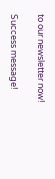to our newsletter now!

Success message!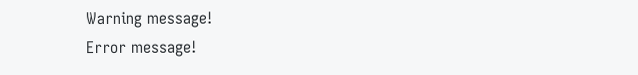Warning message!
Error message!